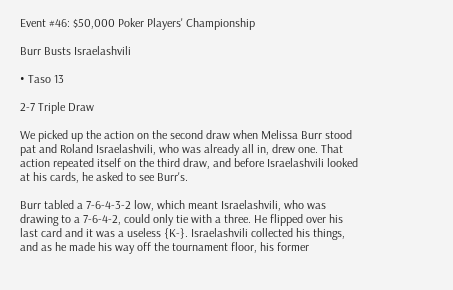Event #46: $50,000 Poker Players' Championship

Burr Busts Israelashvili

• Taso 13

2-7 Triple Draw

We picked up the action on the second draw when Melissa Burr stood pat and Roland Israelashvili, who was already all in, drew one. That action repeated itself on the third draw, and before Israelashvili looked at his cards, he asked to see Burr's.

Burr tabled a 7-6-4-3-2 low, which meant Israelashvili, who was drawing to a 7-6-4-2, could only tie with a three. He flipped over his last card and it was a useless {K-}. Israelashvili collected his things, and as he made his way off the tournament floor, his former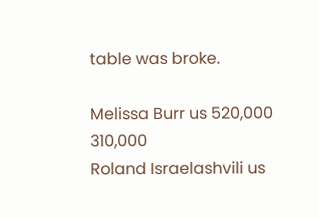table was broke.

Melissa Burr us 520,000 310,000
Roland Israelashvili us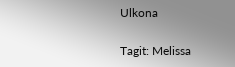Ulkona

Tagit: Melissa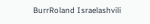BurrRoland Israelashvili